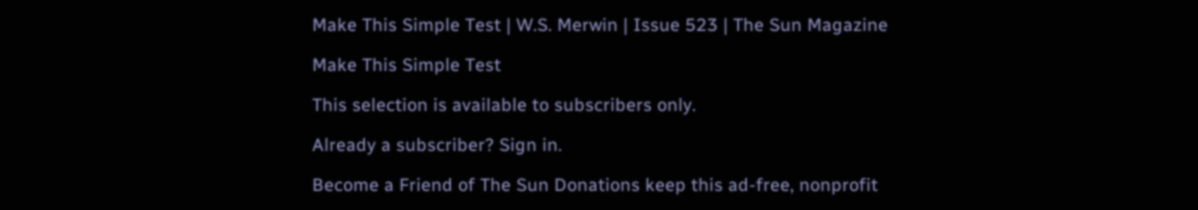Make This Simple Test | W.S. Merwin | Issue 523 | The Sun Magazine

Make This Simple Test

This selection is available to subscribers only.

Already a subscriber? Sign in.

Become a Friend of The Sun Donations keep this ad-free, nonprofit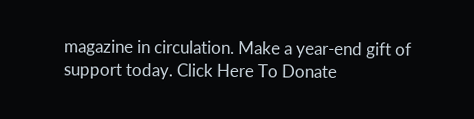magazine in circulation. Make a year-end gift of support today. Click Here To Donate